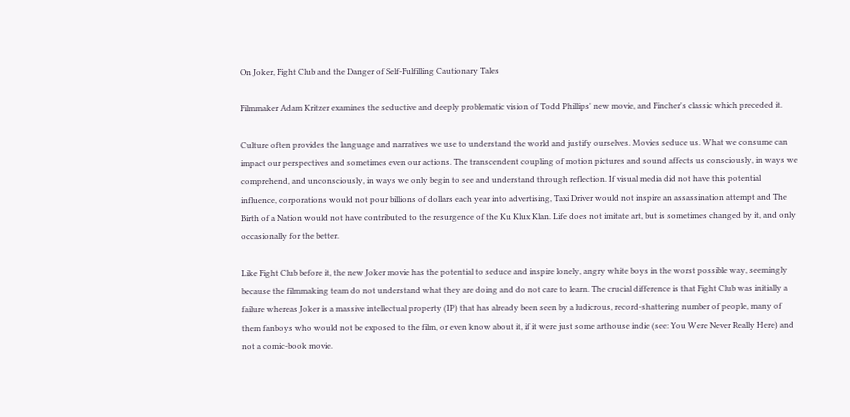On Joker, Fight Club and the Danger of Self-Fulfilling Cautionary Tales

Filmmaker Adam Kritzer examines the seductive and deeply problematic vision of Todd Phillips' new movie, and Fincher's classic which preceded it.

Culture often provides the language and narratives we use to understand the world and justify ourselves. Movies seduce us. What we consume can impact our perspectives and sometimes even our actions. The transcendent coupling of motion pictures and sound affects us consciously, in ways we comprehend, and unconsciously, in ways we only begin to see and understand through reflection. If visual media did not have this potential influence, corporations would not pour billions of dollars each year into advertising, Taxi Driver would not inspire an assassination attempt and The Birth of a Nation would not have contributed to the resurgence of the Ku Klux Klan. Life does not imitate art, but is sometimes changed by it, and only occasionally for the better.

Like Fight Club before it, the new Joker movie has the potential to seduce and inspire lonely, angry white boys in the worst possible way, seemingly because the filmmaking team do not understand what they are doing and do not care to learn. The crucial difference is that Fight Club was initially a failure whereas Joker is a massive intellectual property (IP) that has already been seen by a ludicrous, record-shattering number of people, many of them fanboys who would not be exposed to the film, or even know about it, if it were just some arthouse indie (see: You Were Never Really Here) and not a comic-book movie.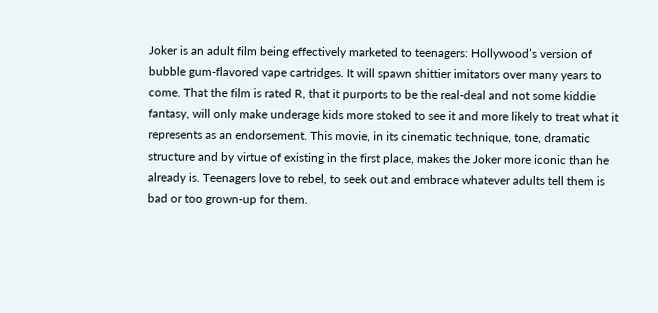Joker is an adult film being effectively marketed to teenagers: Hollywood’s version of bubble gum-flavored vape cartridges. It will spawn shittier imitators over many years to come. That the film is rated R, that it purports to be the real-deal and not some kiddie fantasy, will only make underage kids more stoked to see it and more likely to treat what it represents as an endorsement. This movie, in its cinematic technique, tone, dramatic structure and by virtue of existing in the first place, makes the Joker more iconic than he already is. Teenagers love to rebel, to seek out and embrace whatever adults tell them is bad or too grown-up for them.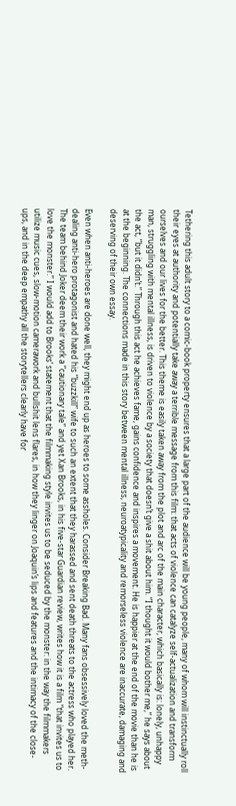Tethering this adult story to a comic-book property ensures that a large part of the audience will be young people, many of whom will instinctually roll their eyes at authority and potentially take away a terrible message from this film: that acts of violence can catalyze self-actualization and transform ourselves and our lives for the better. This theme is easily taken away from the plot and arc of the main character, which basically is: lonely, unhappy man, struggling with mental illness, is driven to violence by a society that doesn’t give a shit about him. “I thought it would bother me,” he says about the act, “but it didn’t.” Through this act he achieves fame, gains confidence and inspires a movement. He is happier at the end of the movie than he is at the beginning. The connections made in this story between mental illness, neuroatypicality and remorseless violence are inaccurate, damaging and deserving of their own essay.

Even when anti-heroes are done well, they might end up as heroes to some assholes. Consider Breaking Bad. Many fans obsessively loved the meth-dealing anti-hero protagonist and hated his “buzzkill” wife to such an extent that they harassed and sent death threats to the actress who played her. The team behind Joker deem their work a “cautionary tale” and yet Xan Brooks, in his five-star Guardian review, writes how it is a film “that invites us to love the monster.” I would add to Brooks’ statement that the filmmaking style invites us to be seduced by the monster: in the way the filmmakers utilize music cues, slow-motion camerawork and bullshit lens flares, in how they linger on Joaquin’s lips and features and the intimacy of the close-ups, and in the deep empathy all the storytellers clearly have for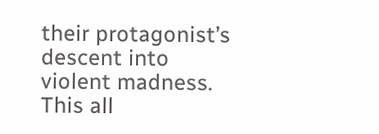their protagonist’s descent into violent madness. This all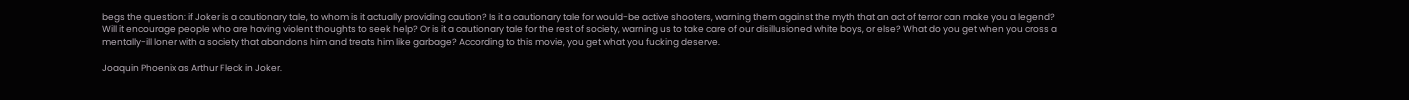begs the question: if Joker is a cautionary tale, to whom is it actually providing caution? Is it a cautionary tale for would-be active shooters, warning them against the myth that an act of terror can make you a legend? Will it encourage people who are having violent thoughts to seek help? Or is it a cautionary tale for the rest of society, warning us to take care of our disillusioned white boys, or else? What do you get when you cross a mentally-ill loner with a society that abandons him and treats him like garbage? According to this movie, you get what you fucking deserve.

Joaquin Phoenix as Arthur Fleck in Joker.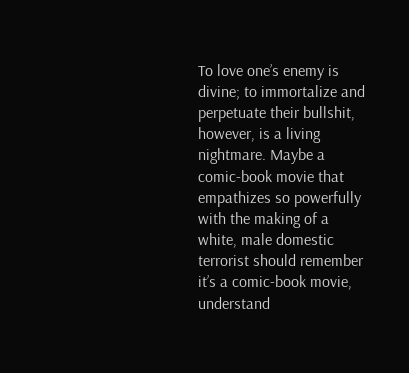To love one’s enemy is divine; to immortalize and perpetuate their bullshit, however, is a living nightmare. Maybe a comic-book movie that empathizes so powerfully with the making of a white, male domestic terrorist should remember it’s a comic-book movie, understand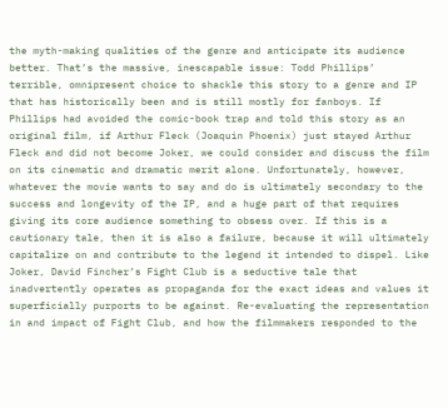the myth-making qualities of the genre and anticipate its audience better. That’s the massive, inescapable issue: Todd Phillips’ terrible, omnipresent choice to shackle this story to a genre and IP that has historically been and is still mostly for fanboys. If Phillips had avoided the comic-book trap and told this story as an original film, if Arthur Fleck (Joaquin Phoenix) just stayed Arthur Fleck and did not become Joker, we could consider and discuss the film on its cinematic and dramatic merit alone. Unfortunately, however, whatever the movie wants to say and do is ultimately secondary to the success and longevity of the IP, and a huge part of that requires giving its core audience something to obsess over. If this is a cautionary tale, then it is also a failure, because it will ultimately capitalize on and contribute to the legend it intended to dispel. Like Joker, David Fincher’s Fight Club is a seductive tale that inadvertently operates as propaganda for the exact ideas and values it superficially purports to be against. Re-evaluating the representation in and impact of Fight Club, and how the filmmakers responded to the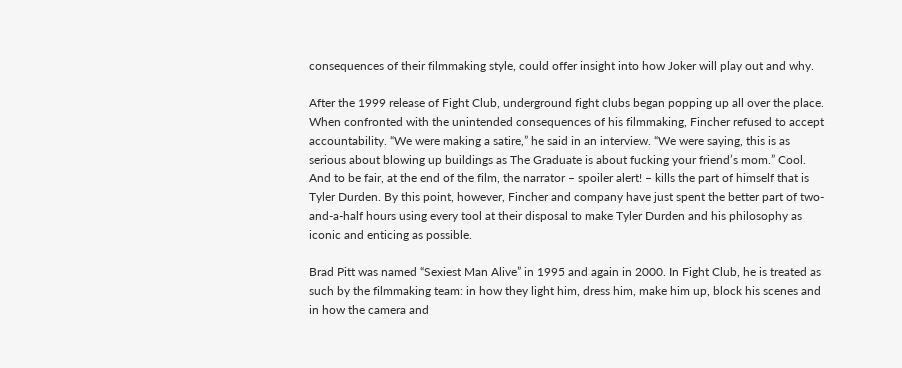consequences of their filmmaking style, could offer insight into how Joker will play out and why.

After the 1999 release of Fight Club, underground fight clubs began popping up all over the place. When confronted with the unintended consequences of his filmmaking, Fincher refused to accept accountability. “We were making a satire,” he said in an interview. “We were saying, this is as serious about blowing up buildings as The Graduate is about fucking your friend’s mom.” Cool. And to be fair, at the end of the film, the narrator – spoiler alert! – kills the part of himself that is Tyler Durden. By this point, however, Fincher and company have just spent the better part of two-and-a-half hours using every tool at their disposal to make Tyler Durden and his philosophy as iconic and enticing as possible.

Brad Pitt was named “Sexiest Man Alive” in 1995 and again in 2000. In Fight Club, he is treated as such by the filmmaking team: in how they light him, dress him, make him up, block his scenes and in how the camera and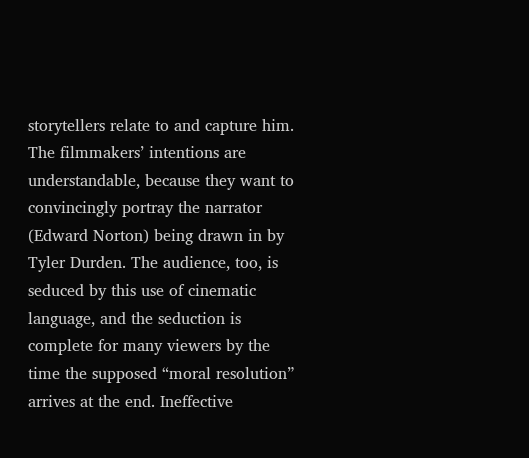storytellers relate to and capture him. The filmmakers’ intentions are understandable, because they want to convincingly portray the narrator (Edward Norton) being drawn in by Tyler Durden. The audience, too, is seduced by this use of cinematic language, and the seduction is complete for many viewers by the time the supposed “moral resolution” arrives at the end. Ineffective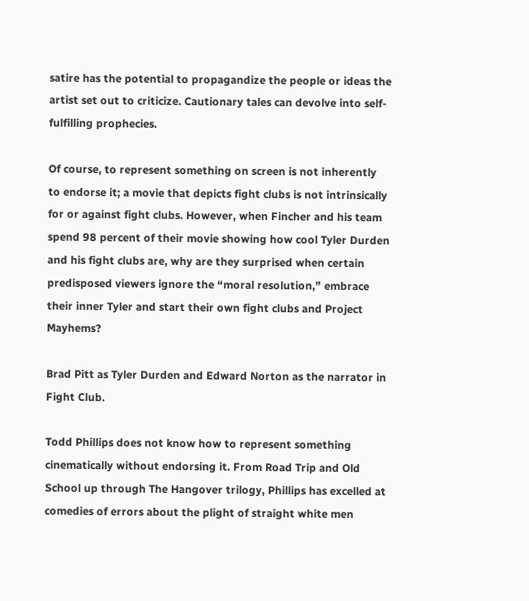satire has the potential to propagandize the people or ideas the artist set out to criticize. Cautionary tales can devolve into self-fulfilling prophecies.

Of course, to represent something on screen is not inherently to endorse it; a movie that depicts fight clubs is not intrinsically for or against fight clubs. However, when Fincher and his team spend 98 percent of their movie showing how cool Tyler Durden and his fight clubs are, why are they surprised when certain predisposed viewers ignore the “moral resolution,” embrace their inner Tyler and start their own fight clubs and Project Mayhems?

Brad Pitt as Tyler Durden and Edward Norton as the narrator in Fight Club.

Todd Phillips does not know how to represent something cinematically without endorsing it. From Road Trip and Old School up through The Hangover trilogy, Phillips has excelled at comedies of errors about the plight of straight white men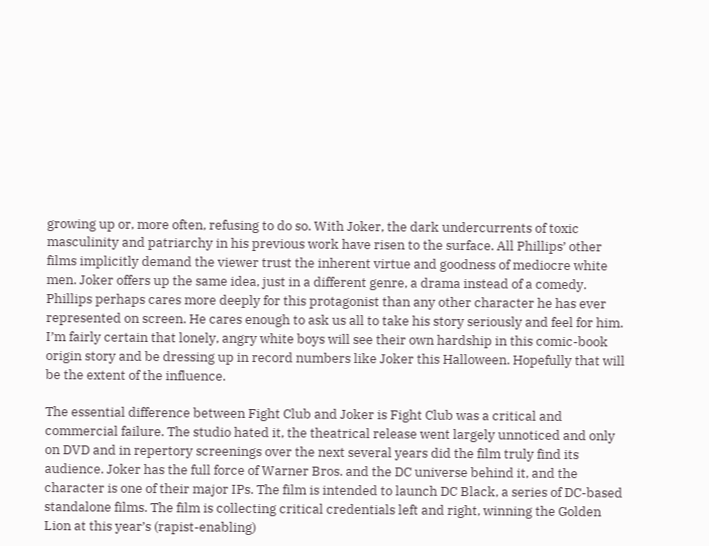growing up or, more often, refusing to do so. With Joker, the dark undercurrents of toxic masculinity and patriarchy in his previous work have risen to the surface. All Phillips’ other films implicitly demand the viewer trust the inherent virtue and goodness of mediocre white men. Joker offers up the same idea, just in a different genre, a drama instead of a comedy. Phillips perhaps cares more deeply for this protagonist than any other character he has ever represented on screen. He cares enough to ask us all to take his story seriously and feel for him. I’m fairly certain that lonely, angry white boys will see their own hardship in this comic-book origin story and be dressing up in record numbers like Joker this Halloween. Hopefully that will be the extent of the influence.

The essential difference between Fight Club and Joker is Fight Club was a critical and commercial failure. The studio hated it, the theatrical release went largely unnoticed and only on DVD and in repertory screenings over the next several years did the film truly find its audience. Joker has the full force of Warner Bros. and the DC universe behind it, and the character is one of their major IPs. The film is intended to launch DC Black, a series of DC-based standalone films. The film is collecting critical credentials left and right, winning the Golden Lion at this year’s (rapist-enabling)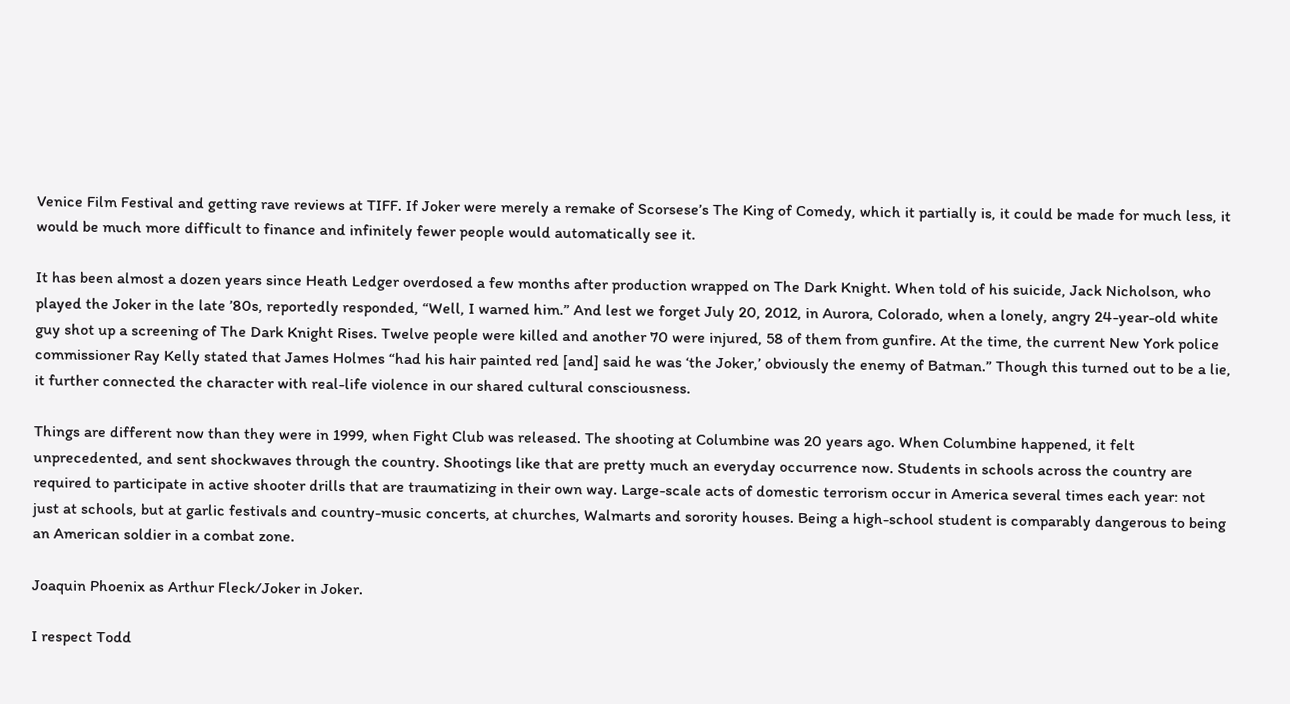Venice Film Festival and getting rave reviews at TIFF. If Joker were merely a remake of Scorsese’s The King of Comedy, which it partially is, it could be made for much less, it would be much more difficult to finance and infinitely fewer people would automatically see it.

It has been almost a dozen years since Heath Ledger overdosed a few months after production wrapped on The Dark Knight. When told of his suicide, Jack Nicholson, who played the Joker in the late ’80s, reportedly responded, “Well, I warned him.” And lest we forget July 20, 2012, in Aurora, Colorado, when a lonely, angry 24-year-old white guy shot up a screening of The Dark Knight Rises. Twelve people were killed and another 70 were injured, 58 of them from gunfire. At the time, the current New York police commissioner Ray Kelly stated that James Holmes “had his hair painted red [and] said he was ‘the Joker,’ obviously the enemy of Batman.” Though this turned out to be a lie, it further connected the character with real-life violence in our shared cultural consciousness.

Things are different now than they were in 1999, when Fight Club was released. The shooting at Columbine was 20 years ago. When Columbine happened, it felt unprecedented, and sent shockwaves through the country. Shootings like that are pretty much an everyday occurrence now. Students in schools across the country are required to participate in active shooter drills that are traumatizing in their own way. Large-scale acts of domestic terrorism occur in America several times each year: not just at schools, but at garlic festivals and country-music concerts, at churches, Walmarts and sorority houses. Being a high-school student is comparably dangerous to being an American soldier in a combat zone.

Joaquin Phoenix as Arthur Fleck/Joker in Joker.

I respect Todd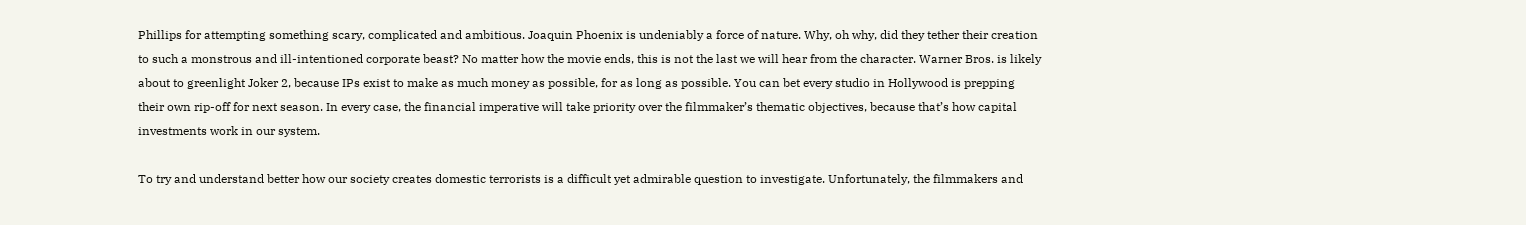Phillips for attempting something scary, complicated and ambitious. Joaquin Phoenix is undeniably a force of nature. Why, oh why, did they tether their creation to such a monstrous and ill-intentioned corporate beast? No matter how the movie ends, this is not the last we will hear from the character. Warner Bros. is likely about to greenlight Joker 2, because IPs exist to make as much money as possible, for as long as possible. You can bet every studio in Hollywood is prepping their own rip-off for next season. In every case, the financial imperative will take priority over the filmmaker’s thematic objectives, because that’s how capital investments work in our system.

To try and understand better how our society creates domestic terrorists is a difficult yet admirable question to investigate. Unfortunately, the filmmakers and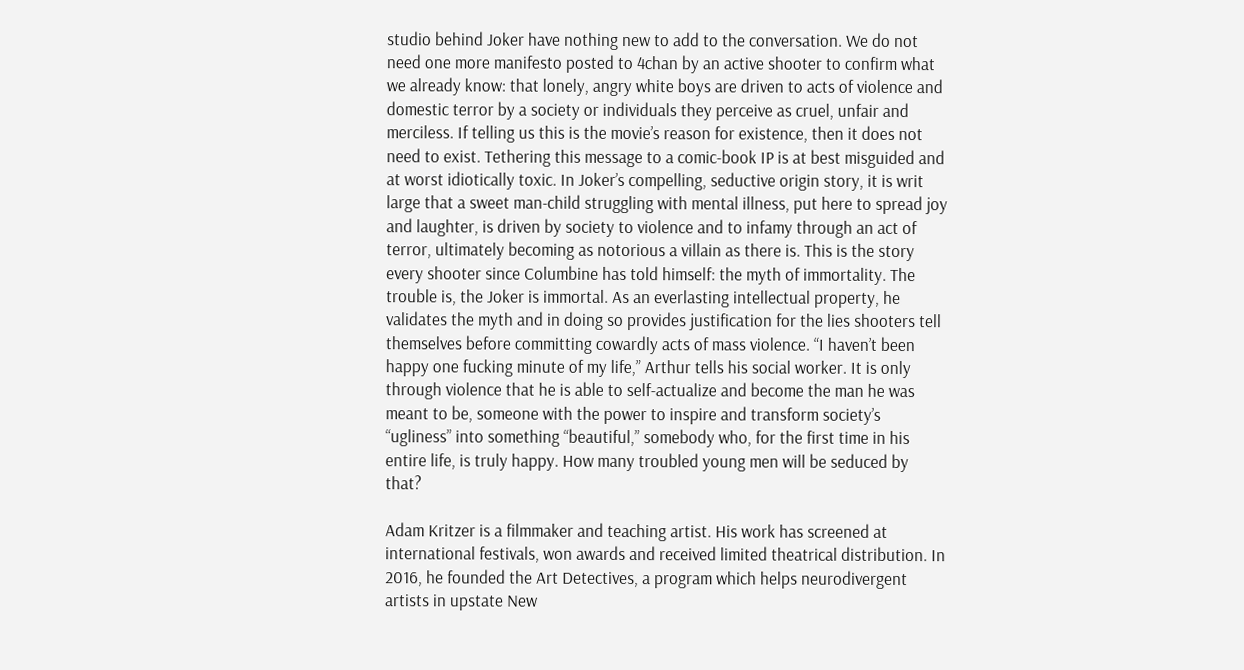studio behind Joker have nothing new to add to the conversation. We do not need one more manifesto posted to 4chan by an active shooter to confirm what we already know: that lonely, angry white boys are driven to acts of violence and domestic terror by a society or individuals they perceive as cruel, unfair and merciless. If telling us this is the movie’s reason for existence, then it does not need to exist. Tethering this message to a comic-book IP is at best misguided and at worst idiotically toxic. In Joker’s compelling, seductive origin story, it is writ large that a sweet man-child struggling with mental illness, put here to spread joy and laughter, is driven by society to violence and to infamy through an act of terror, ultimately becoming as notorious a villain as there is. This is the story every shooter since Columbine has told himself: the myth of immortality. The trouble is, the Joker is immortal. As an everlasting intellectual property, he validates the myth and in doing so provides justification for the lies shooters tell themselves before committing cowardly acts of mass violence. “I haven’t been happy one fucking minute of my life,” Arthur tells his social worker. It is only through violence that he is able to self-actualize and become the man he was meant to be, someone with the power to inspire and transform society’s “ugliness” into something “beautiful,” somebody who, for the first time in his entire life, is truly happy. How many troubled young men will be seduced by that?

Adam Kritzer is a filmmaker and teaching artist. His work has screened at international festivals, won awards and received limited theatrical distribution. In 2016, he founded the Art Detectives, a program which helps neurodivergent artists in upstate New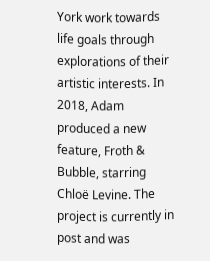York work towards life goals through explorations of their artistic interests. In 2018, Adam produced a new feature, Froth & Bubble, starring Chloë Levine. The project is currently in post and was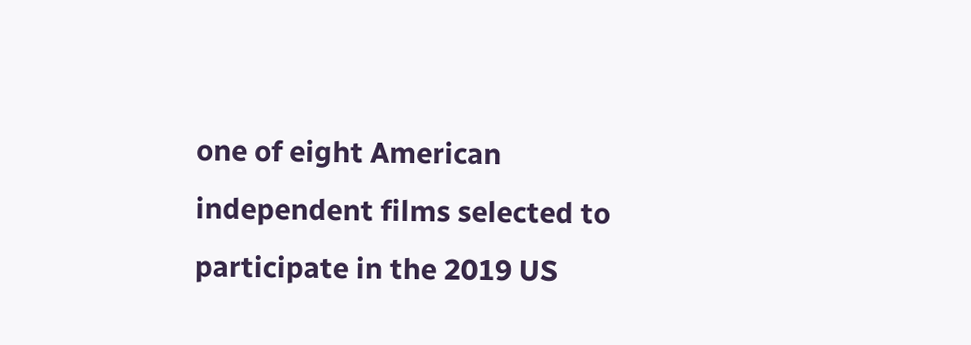one of eight American independent films selected to participate in the 2019 US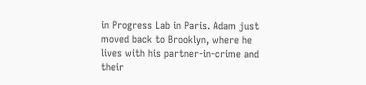in Progress Lab in Paris. Adam just moved back to Brooklyn, where he lives with his partner-in-crime and their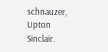schnauzer, Upton Sinclair.